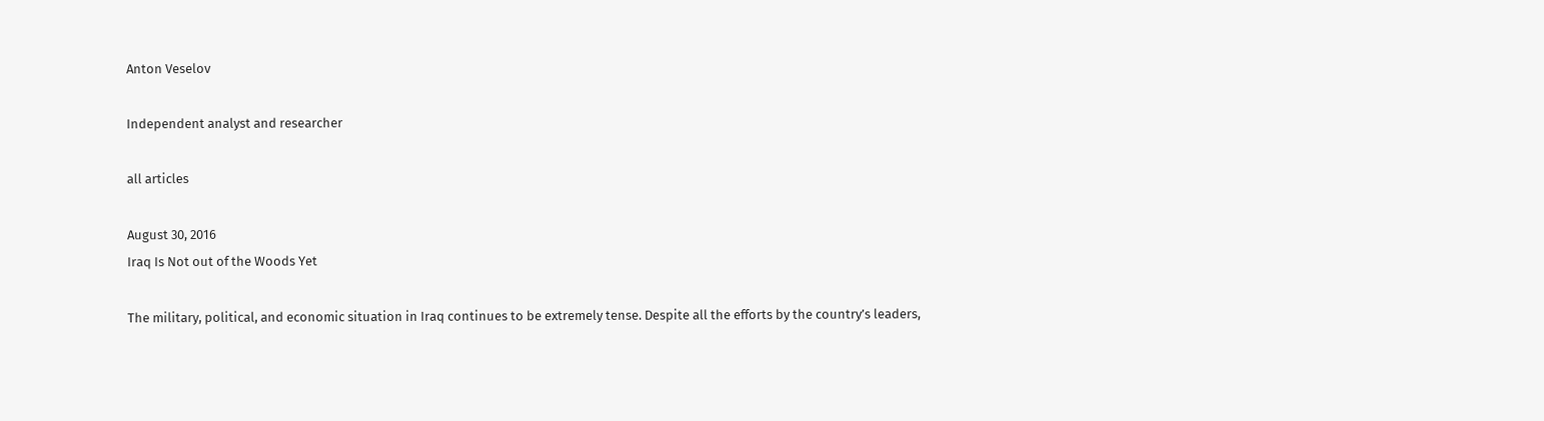Anton Veselov

Independent analyst and researcher

all articles

August 30, 2016
Iraq Is Not out of the Woods Yet

The military, political, and economic situation in Iraq continues to be extremely tense. Despite all the efforts by the country’s leaders,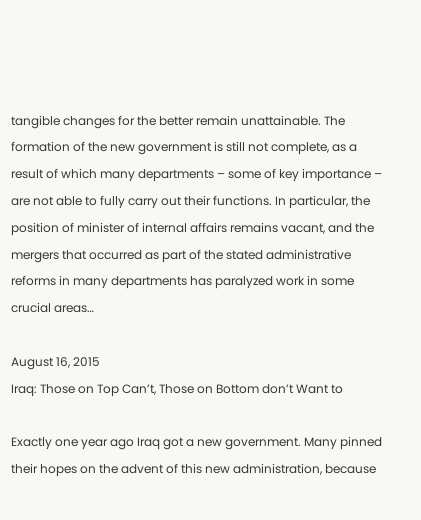tangible changes for the better remain unattainable. The formation of the new government is still not complete, as a result of which many departments – some of key importance – are not able to fully carry out their functions. In particular, the position of minister of internal affairs remains vacant, and the mergers that occurred as part of the stated administrative reforms in many departments has paralyzed work in some crucial areas…

August 16, 2015
Iraq: Those on Top Can’t, Those on Bottom don’t Want to

Exactly one year ago Iraq got a new government. Many pinned their hopes on the advent of this new administration, because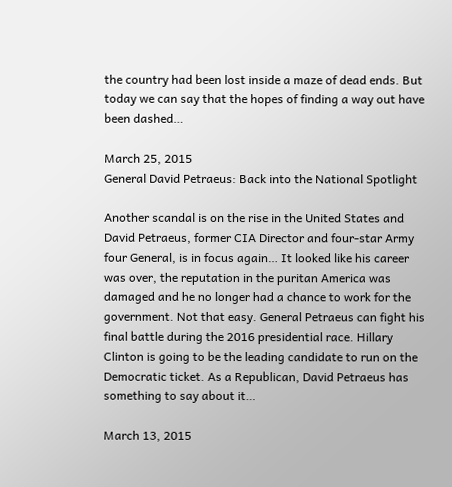the country had been lost inside a maze of dead ends. But today we can say that the hopes of finding a way out have been dashed…

March 25, 2015
General David Petraeus: Back into the National Spotlight

Another scandal is on the rise in the United States and David Petraeus, former CIA Director and four-star Army four General, is in focus again… It looked like his career was over, the reputation in the puritan America was damaged and he no longer had a chance to work for the government. Not that easy. General Petraeus can fight his final battle during the 2016 presidential race. Hillary Clinton is going to be the leading candidate to run on the Democratic ticket. As a Republican, David Petraeus has something to say about it…

March 13, 2015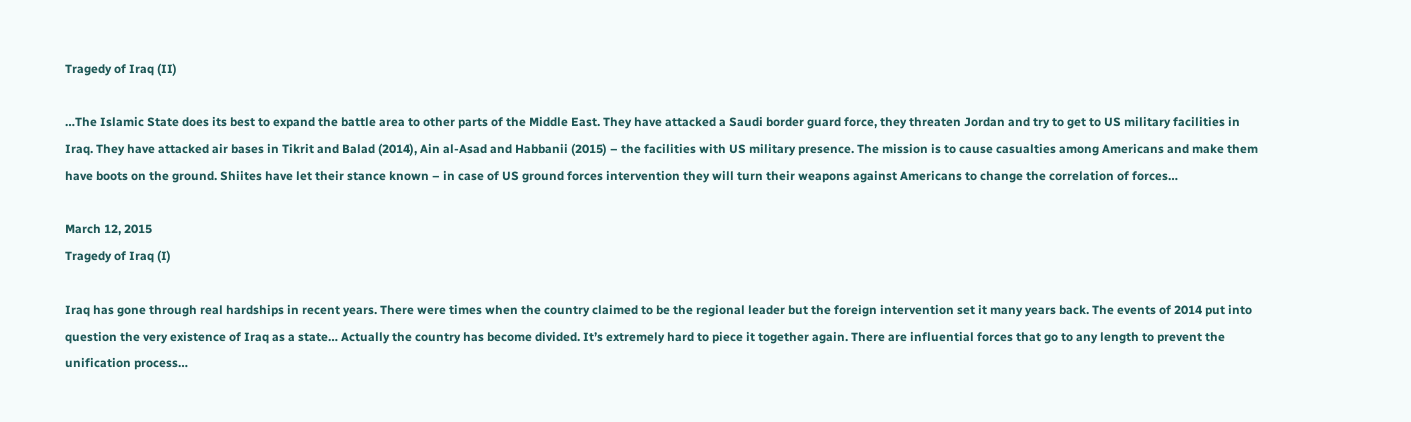Tragedy of Iraq (II)

…The Islamic State does its best to expand the battle area to other parts of the Middle East. They have attacked a Saudi border guard force, they threaten Jordan and try to get to US military facilities in Iraq. They have attacked air bases in Tikrit and Balad (2014), Ain al-Asad and Habbanii (2015) – the facilities with US military presence. The mission is to cause casualties among Americans and make them have boots on the ground. Shiites have let their stance known – in case of US ground forces intervention they will turn their weapons against Americans to change the correlation of forces…

March 12, 2015
Tragedy of Iraq (I)

Iraq has gone through real hardships in recent years. There were times when the country claimed to be the regional leader but the foreign intervention set it many years back. The events of 2014 put into question the very existence of Iraq as a state… Actually the country has become divided. It’s extremely hard to piece it together again. There are influential forces that go to any length to prevent the unification process…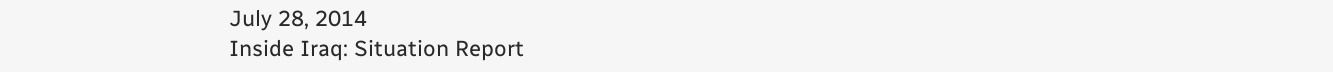July 28, 2014
Inside Iraq: Situation Report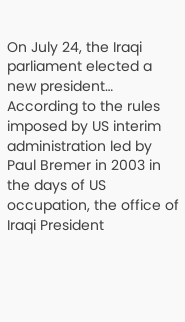On July 24, the Iraqi parliament elected a new president… According to the rules imposed by US interim administration led by Paul Bremer in 2003 in the days of US occupation, the office of Iraqi President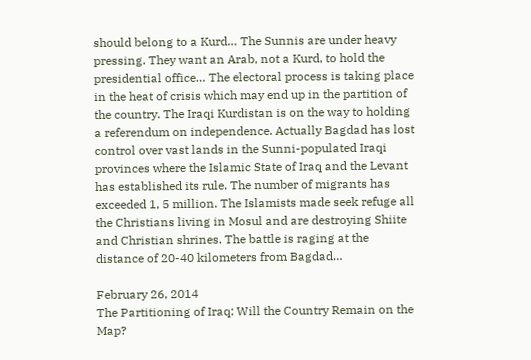should belong to a Kurd… The Sunnis are under heavy pressing. They want an Arab, not a Kurd, to hold the presidential office… The electoral process is taking place in the heat of crisis which may end up in the partition of the country. The Iraqi Kurdistan is on the way to holding a referendum on independence. Actually Bagdad has lost control over vast lands in the Sunni-populated Iraqi provinces where the Islamic State of Iraq and the Levant has established its rule. The number of migrants has exceeded 1, 5 million. The Islamists made seek refuge all the Christians living in Mosul and are destroying Shiite and Christian shrines. The battle is raging at the distance of 20-40 kilometers from Bagdad…

February 26, 2014
The Partitioning of Iraq: Will the Country Remain on the Map?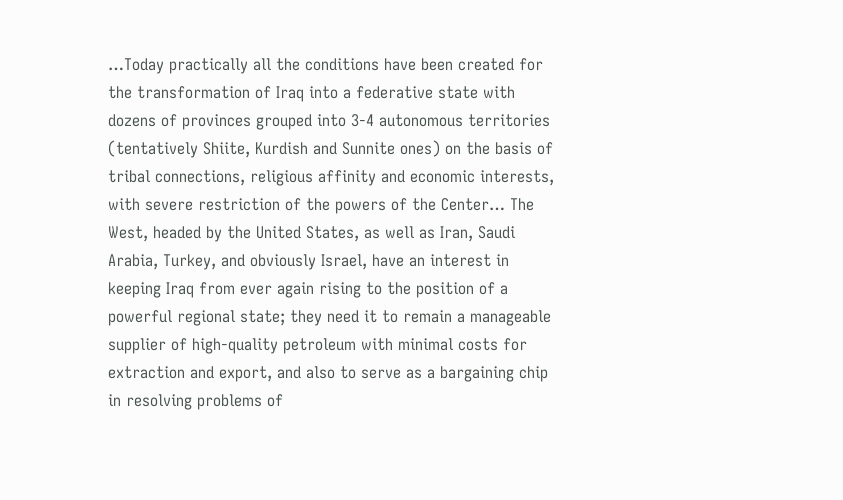…Today practically all the conditions have been created for the transformation of Iraq into a federative state with dozens of provinces grouped into 3-4 autonomous territories (tentatively Shiite, Kurdish and Sunnite ones) on the basis of tribal connections, religious affinity and economic interests, with severe restriction of the powers of the Center… The West, headed by the United States, as well as Iran, Saudi Arabia, Turkey, and obviously Israel, have an interest in keeping Iraq from ever again rising to the position of a powerful regional state; they need it to remain a manageable supplier of high-quality petroleum with minimal costs for extraction and export, and also to serve as a bargaining chip in resolving problems of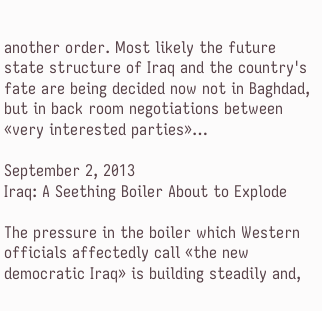another order. Most likely the future state structure of Iraq and the country's fate are being decided now not in Baghdad, but in back room negotiations between «very interested parties»…

September 2, 2013
Iraq: A Seething Boiler About to Explode

The pressure in the boiler which Western officials affectedly call «the new democratic Iraq» is building steadily and,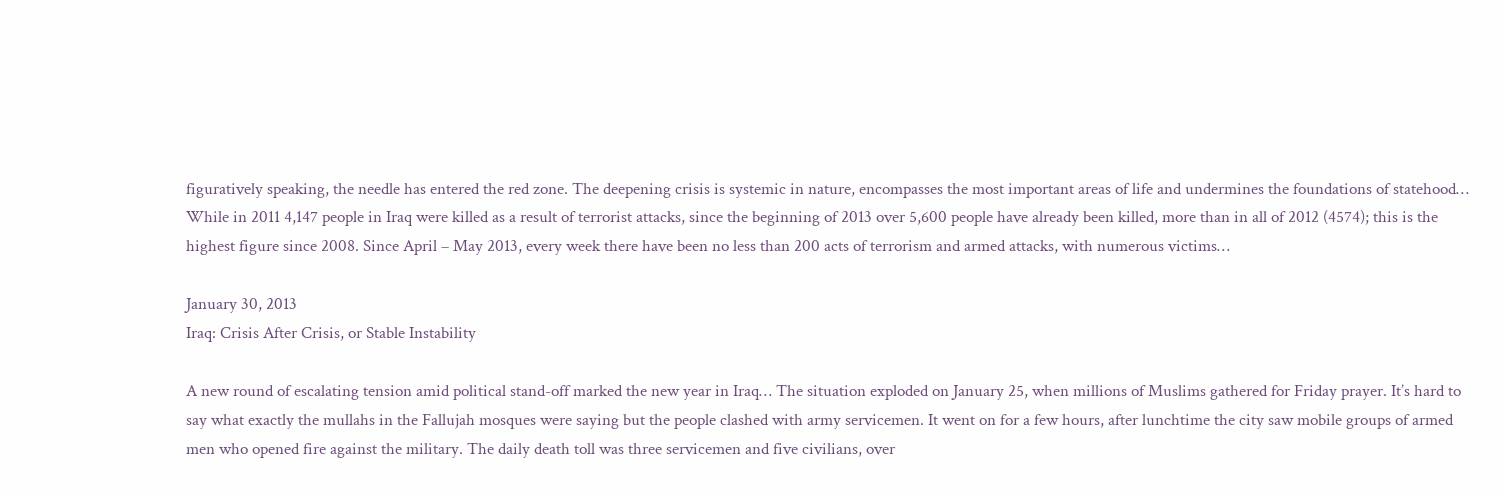figuratively speaking, the needle has entered the red zone. The deepening crisis is systemic in nature, encompasses the most important areas of life and undermines the foundations of statehood… While in 2011 4,147 people in Iraq were killed as a result of terrorist attacks, since the beginning of 2013 over 5,600 people have already been killed, more than in all of 2012 (4574); this is the highest figure since 2008. Since April – May 2013, every week there have been no less than 200 acts of terrorism and armed attacks, with numerous victims…

January 30, 2013
Iraq: Crisis After Crisis, or Stable Instability

A new round of escalating tension amid political stand-off marked the new year in Iraq… The situation exploded on January 25, when millions of Muslims gathered for Friday prayer. It’s hard to say what exactly the mullahs in the Fallujah mosques were saying but the people clashed with army servicemen. It went on for a few hours, after lunchtime the city saw mobile groups of armed men who opened fire against the military. The daily death toll was three servicemen and five civilians, over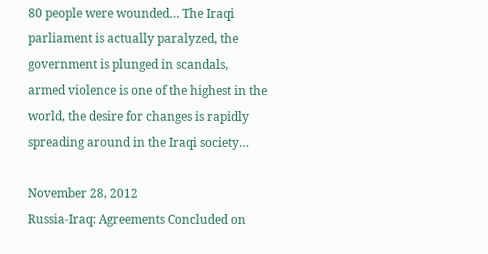80 people were wounded… The Iraqi parliament is actually paralyzed, the government is plunged in scandals, armed violence is one of the highest in the world, the desire for changes is rapidly spreading around in the Iraqi society…

November 28, 2012
Russia-Iraq: Agreements Concluded on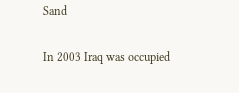Sand

In 2003 Iraq was occupied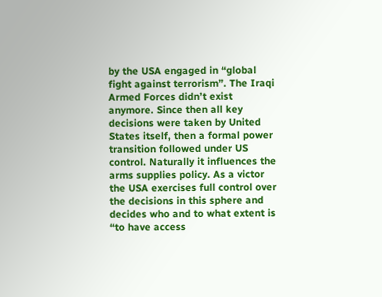by the USA engaged in “global fight against terrorism”. The Iraqi Armed Forces didn’t exist anymore. Since then all key decisions were taken by United States itself, then a formal power transition followed under US control. Naturally it influences the arms supplies policy. As a victor the USA exercises full control over the decisions in this sphere and decides who and to what extent is “to have access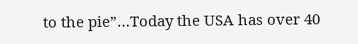to the pie”…Today the USA has over 40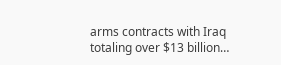arms contracts with Iraq totaling over $13 billion…